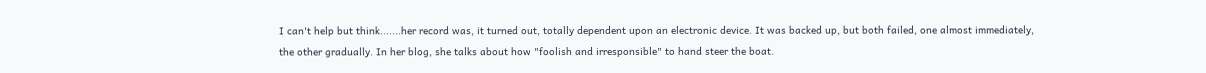I can't help but think.......her record was, it turned out, totally dependent upon an electronic device. It was backed up, but both failed, one almost immediately, the other gradually. In her blog, she talks about how "foolish and irresponsible" to hand steer the boat.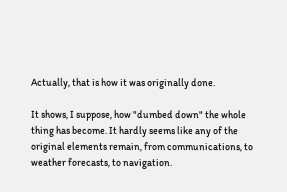Actually, that is how it was originally done.

It shows, I suppose, how "dumbed down" the whole thing has become. It hardly seems like any of the original elements remain, from communications, to weather forecasts, to navigation.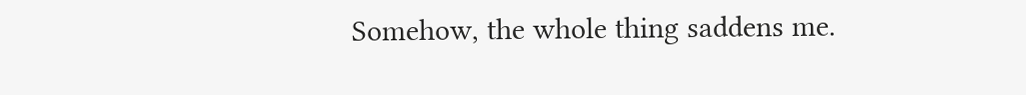Somehow, the whole thing saddens me.